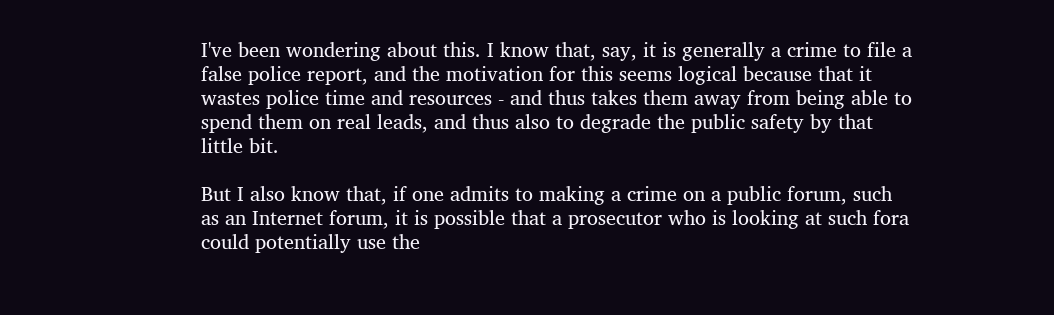I've been wondering about this. I know that, say, it is generally a crime to file a false police report, and the motivation for this seems logical because that it wastes police time and resources - and thus takes them away from being able to spend them on real leads, and thus also to degrade the public safety by that little bit.

But I also know that, if one admits to making a crime on a public forum, such as an Internet forum, it is possible that a prosecutor who is looking at such fora could potentially use the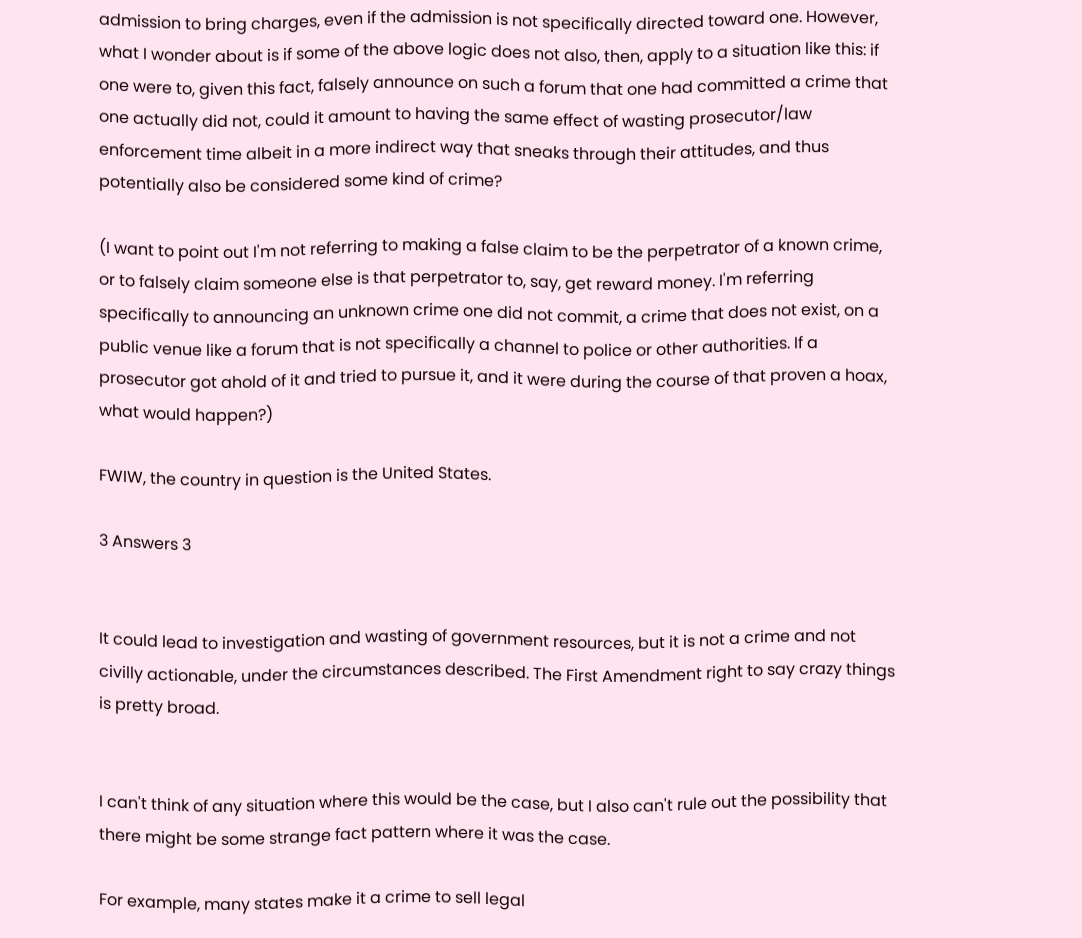admission to bring charges, even if the admission is not specifically directed toward one. However, what I wonder about is if some of the above logic does not also, then, apply to a situation like this: if one were to, given this fact, falsely announce on such a forum that one had committed a crime that one actually did not, could it amount to having the same effect of wasting prosecutor/law enforcement time albeit in a more indirect way that sneaks through their attitudes, and thus potentially also be considered some kind of crime?

(I want to point out I'm not referring to making a false claim to be the perpetrator of a known crime, or to falsely claim someone else is that perpetrator to, say, get reward money. I'm referring specifically to announcing an unknown crime one did not commit, a crime that does not exist, on a public venue like a forum that is not specifically a channel to police or other authorities. If a prosecutor got ahold of it and tried to pursue it, and it were during the course of that proven a hoax, what would happen?)

FWIW, the country in question is the United States.

3 Answers 3


It could lead to investigation and wasting of government resources, but it is not a crime and not civilly actionable, under the circumstances described. The First Amendment right to say crazy things is pretty broad.


I can't think of any situation where this would be the case, but I also can't rule out the possibility that there might be some strange fact pattern where it was the case.

For example, many states make it a crime to sell legal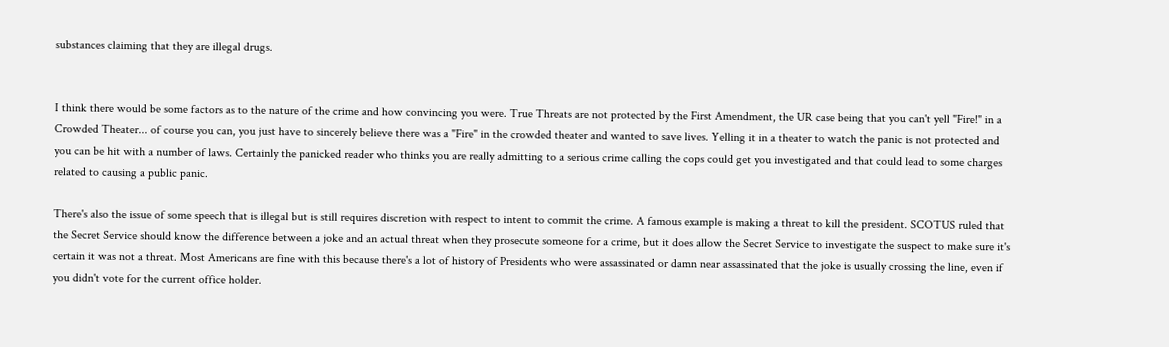substances claiming that they are illegal drugs.


I think there would be some factors as to the nature of the crime and how convincing you were. True Threats are not protected by the First Amendment, the UR case being that you can't yell "Fire!" in a Crowded Theater... of course you can, you just have to sincerely believe there was a "Fire" in the crowded theater and wanted to save lives. Yelling it in a theater to watch the panic is not protected and you can be hit with a number of laws. Certainly the panicked reader who thinks you are really admitting to a serious crime calling the cops could get you investigated and that could lead to some charges related to causing a public panic.

There's also the issue of some speech that is illegal but is still requires discretion with respect to intent to commit the crime. A famous example is making a threat to kill the president. SCOTUS ruled that the Secret Service should know the difference between a joke and an actual threat when they prosecute someone for a crime, but it does allow the Secret Service to investigate the suspect to make sure it's certain it was not a threat. Most Americans are fine with this because there's a lot of history of Presidents who were assassinated or damn near assassinated that the joke is usually crossing the line, even if you didn't vote for the current office holder.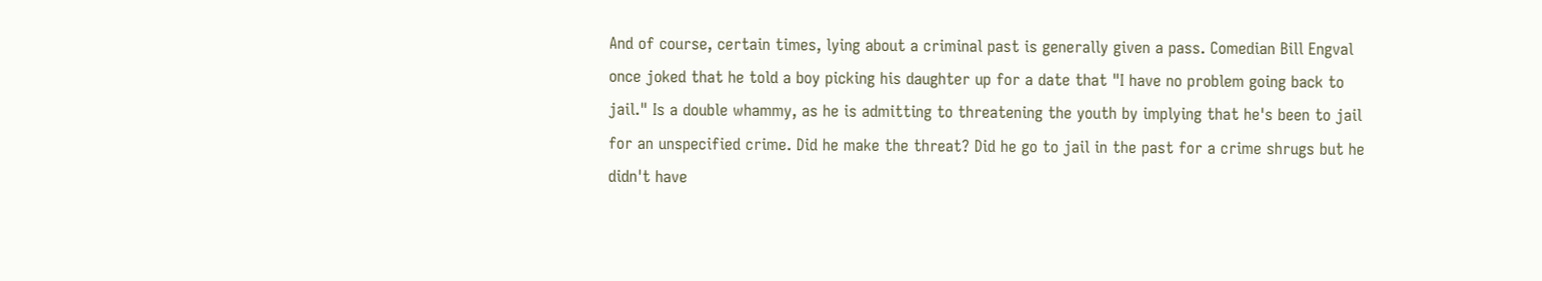And of course, certain times, lying about a criminal past is generally given a pass. Comedian Bill Engval once joked that he told a boy picking his daughter up for a date that "I have no problem going back to jail." Is a double whammy, as he is admitting to threatening the youth by implying that he's been to jail for an unspecified crime. Did he make the threat? Did he go to jail in the past for a crime shrugs but he didn't have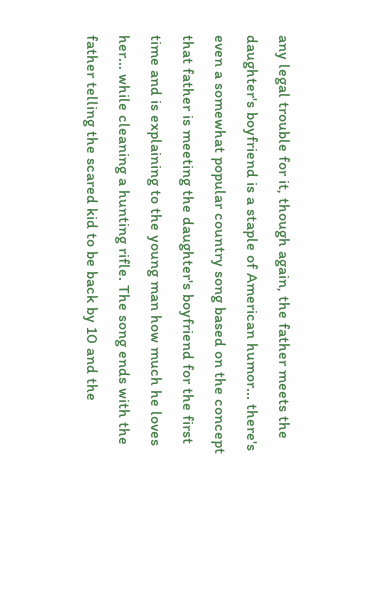any legal trouble for it, though again, the father meets the daughter's boyfriend is a staple of American humor... there's even a somewhat popular country song based on the concept that father is meeting the daughter's boyfriend for the first time and is explaining to the young man how much he loves her... while cleaning a hunting rifle. The song ends with the father telling the scared kid to be back by 10 and the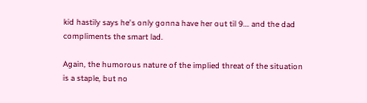kid hastily says he's only gonna have her out til 9... and the dad compliments the smart lad.

Again, the humorous nature of the implied threat of the situation is a staple, but no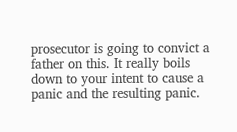prosecutor is going to convict a father on this. It really boils down to your intent to cause a panic and the resulting panic.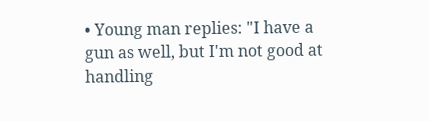• Young man replies: "I have a gun as well, but I'm not good at handling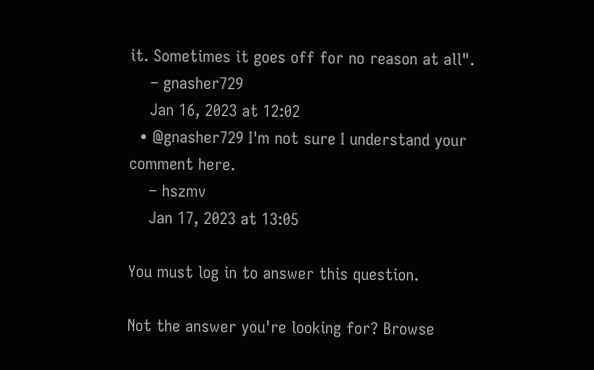it. Sometimes it goes off for no reason at all".
    – gnasher729
    Jan 16, 2023 at 12:02
  • @gnasher729 I'm not sure I understand your comment here.
    – hszmv
    Jan 17, 2023 at 13:05

You must log in to answer this question.

Not the answer you're looking for? Browse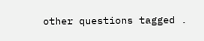other questions tagged .